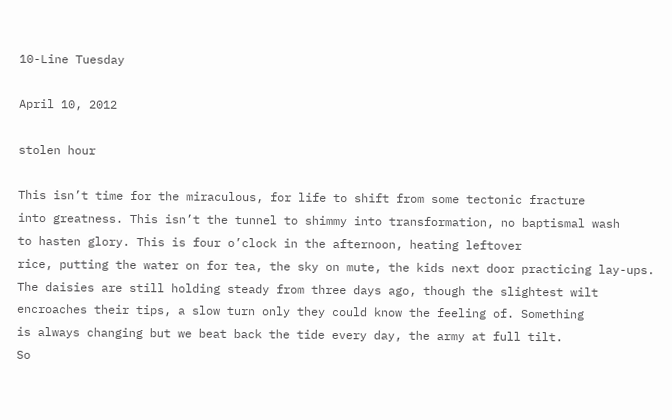10-Line Tuesday

April 10, 2012

stolen hour

This isn’t time for the miraculous, for life to shift from some tectonic fracture
into greatness. This isn’t the tunnel to shimmy into transformation, no baptismal wash
to hasten glory. This is four o’clock in the afternoon, heating leftover
rice, putting the water on for tea, the sky on mute, the kids next door practicing lay-ups.
The daisies are still holding steady from three days ago, though the slightest wilt
encroaches their tips, a slow turn only they could know the feeling of. Something
is always changing but we beat back the tide every day, the army at full tilt.
So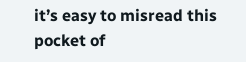it’s easy to misread this pocket of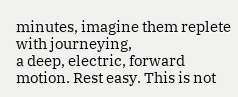minutes, imagine them replete with journeying,
a deep, electric, forward motion. Rest easy. This is not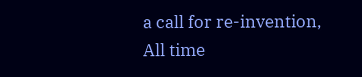a call for re-invention,
All time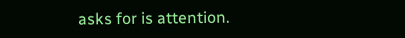asks for is attention.